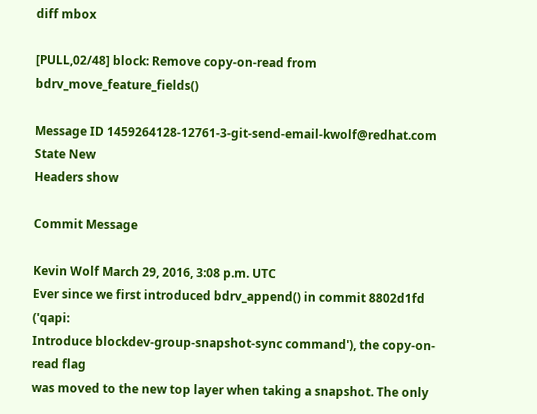diff mbox

[PULL,02/48] block: Remove copy-on-read from bdrv_move_feature_fields()

Message ID 1459264128-12761-3-git-send-email-kwolf@redhat.com
State New
Headers show

Commit Message

Kevin Wolf March 29, 2016, 3:08 p.m. UTC
Ever since we first introduced bdrv_append() in commit 8802d1fd ('qapi:
Introduce blockdev-group-snapshot-sync command'), the copy-on-read flag
was moved to the new top layer when taking a snapshot. The only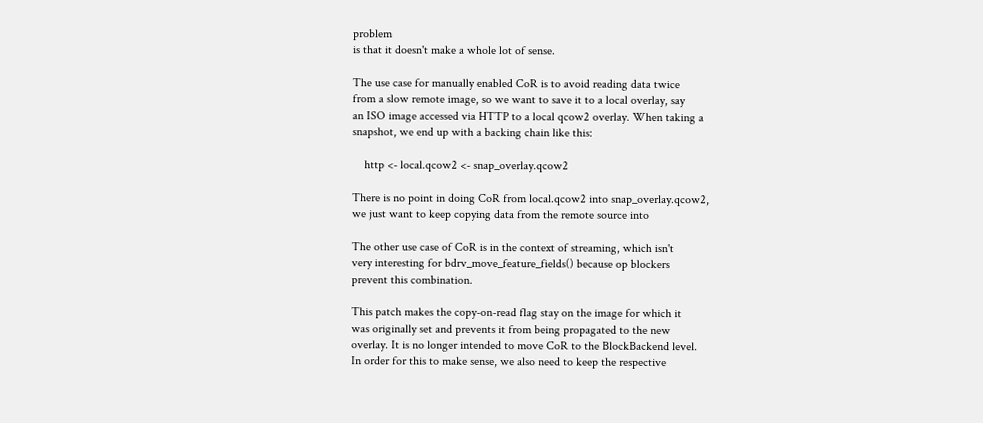problem
is that it doesn't make a whole lot of sense.

The use case for manually enabled CoR is to avoid reading data twice
from a slow remote image, so we want to save it to a local overlay, say
an ISO image accessed via HTTP to a local qcow2 overlay. When taking a
snapshot, we end up with a backing chain like this:

    http <- local.qcow2 <- snap_overlay.qcow2

There is no point in doing CoR from local.qcow2 into snap_overlay.qcow2,
we just want to keep copying data from the remote source into

The other use case of CoR is in the context of streaming, which isn't
very interesting for bdrv_move_feature_fields() because op blockers
prevent this combination.

This patch makes the copy-on-read flag stay on the image for which it
was originally set and prevents it from being propagated to the new
overlay. It is no longer intended to move CoR to the BlockBackend level.
In order for this to make sense, we also need to keep the respective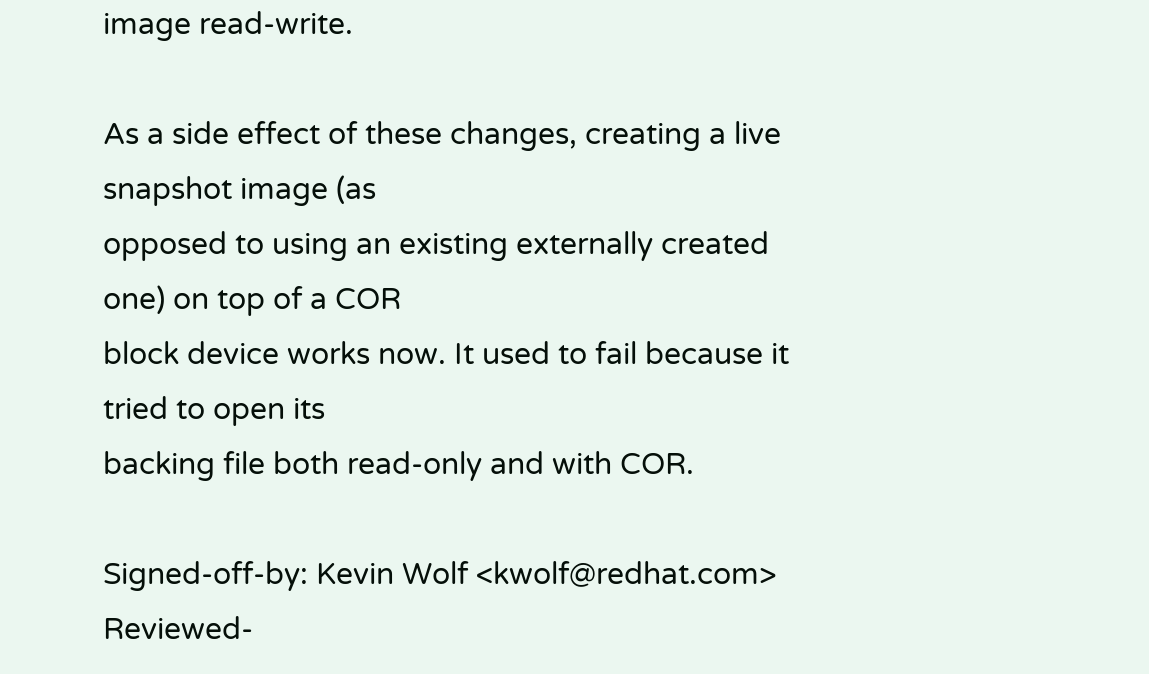image read-write.

As a side effect of these changes, creating a live snapshot image (as
opposed to using an existing externally created one) on top of a COR
block device works now. It used to fail because it tried to open its
backing file both read-only and with COR.

Signed-off-by: Kevin Wolf <kwolf@redhat.com>
Reviewed-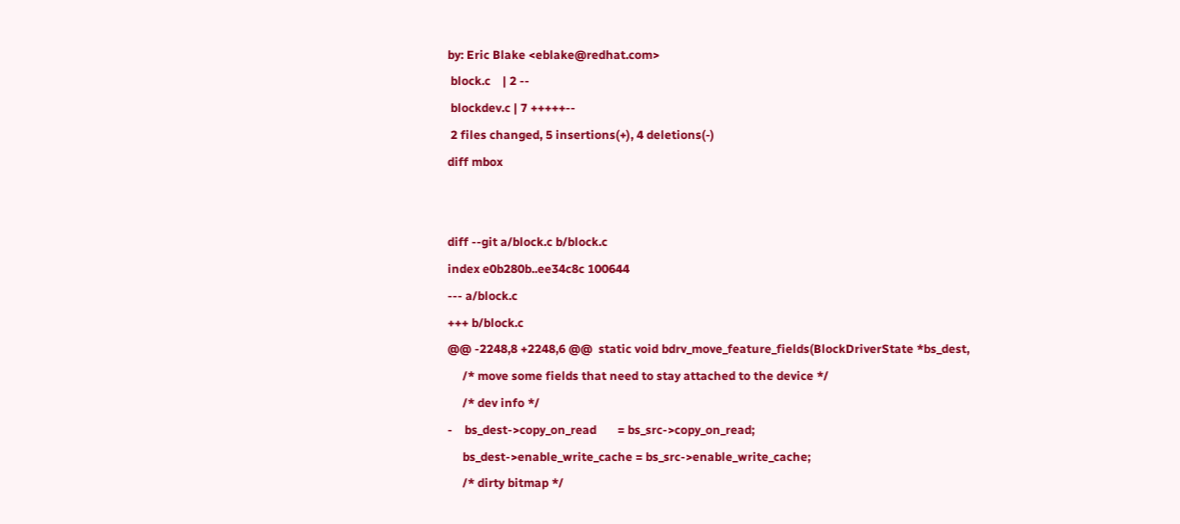by: Eric Blake <eblake@redhat.com>
 block.c    | 2 --
 blockdev.c | 7 +++++--
 2 files changed, 5 insertions(+), 4 deletions(-)
diff mbox


diff --git a/block.c b/block.c
index e0b280b..ee34c8c 100644
--- a/block.c
+++ b/block.c
@@ -2248,8 +2248,6 @@  static void bdrv_move_feature_fields(BlockDriverState *bs_dest,
     /* move some fields that need to stay attached to the device */
     /* dev info */
-    bs_dest->copy_on_read       = bs_src->copy_on_read;
     bs_dest->enable_write_cache = bs_src->enable_write_cache;
     /* dirty bitmap */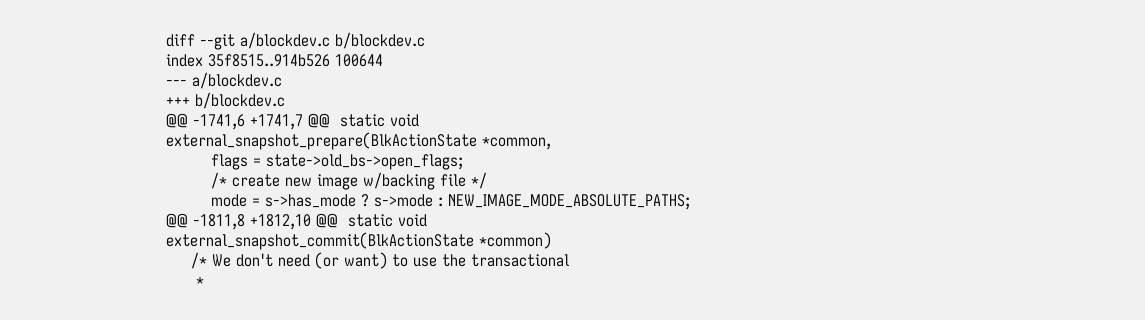diff --git a/blockdev.c b/blockdev.c
index 35f8515..914b526 100644
--- a/blockdev.c
+++ b/blockdev.c
@@ -1741,6 +1741,7 @@  static void external_snapshot_prepare(BlkActionState *common,
         flags = state->old_bs->open_flags;
         /* create new image w/backing file */
         mode = s->has_mode ? s->mode : NEW_IMAGE_MODE_ABSOLUTE_PATHS;
@@ -1811,8 +1812,10 @@  static void external_snapshot_commit(BlkActionState *common)
     /* We don't need (or want) to use the transactional
      *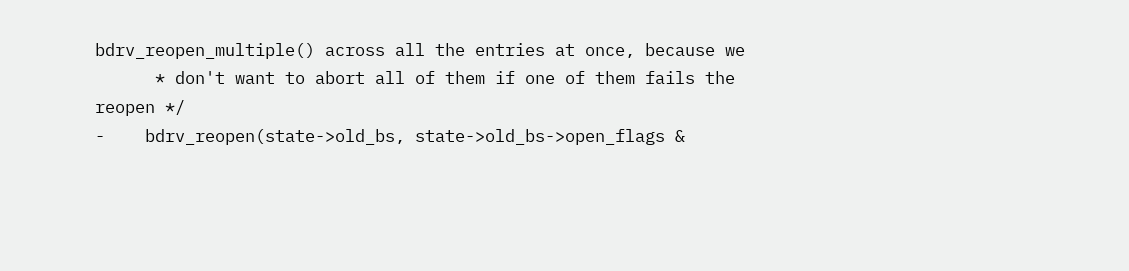bdrv_reopen_multiple() across all the entries at once, because we
      * don't want to abort all of them if one of them fails the reopen */
-    bdrv_reopen(state->old_bs, state->old_bs->open_flags &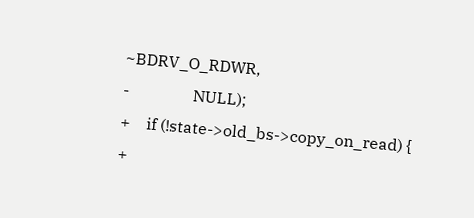~BDRV_O_RDWR,
-                NULL);
+    if (!state->old_bs->copy_on_read) {
+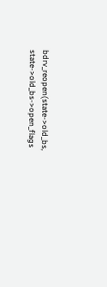bdrv_reopen(state->old_bs, state->old_bs->open_flags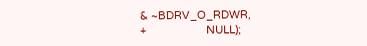& ~BDRV_O_RDWR,
+                    NULL);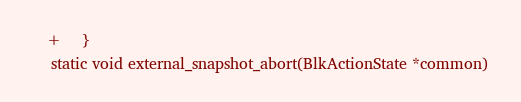+    }
 static void external_snapshot_abort(BlkActionState *common)